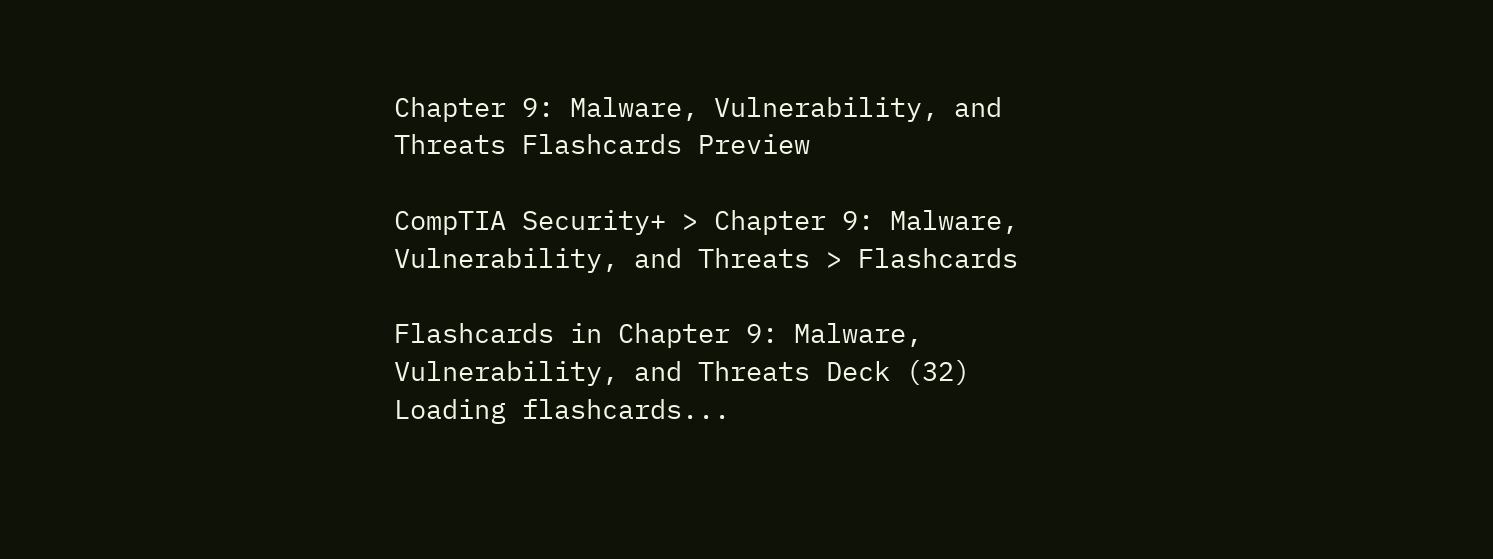Chapter 9: Malware, Vulnerability, and Threats Flashcards Preview

CompTIA Security+ > Chapter 9: Malware, Vulnerability, and Threats > Flashcards

Flashcards in Chapter 9: Malware, Vulnerability, and Threats Deck (32)
Loading flashcards...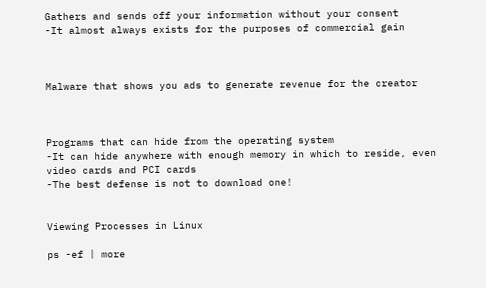Gathers and sends off your information without your consent
-It almost always exists for the purposes of commercial gain



Malware that shows you ads to generate revenue for the creator



Programs that can hide from the operating system
-It can hide anywhere with enough memory in which to reside, even video cards and PCI cards
-The best defense is not to download one!


Viewing Processes in Linux

ps -ef | more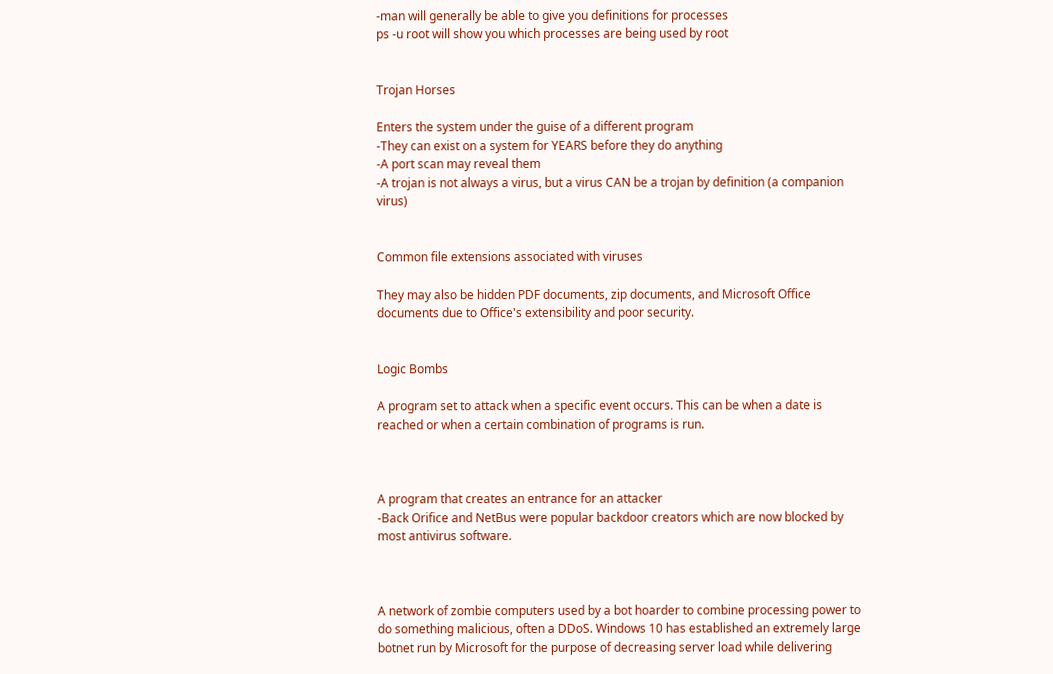-man will generally be able to give you definitions for processes
ps -u root will show you which processes are being used by root


Trojan Horses

Enters the system under the guise of a different program
-They can exist on a system for YEARS before they do anything
-A port scan may reveal them
-A trojan is not always a virus, but a virus CAN be a trojan by definition (a companion virus)


Common file extensions associated with viruses

They may also be hidden PDF documents, zip documents, and Microsoft Office documents due to Office's extensibility and poor security.


Logic Bombs

A program set to attack when a specific event occurs. This can be when a date is reached or when a certain combination of programs is run.



A program that creates an entrance for an attacker
-Back Orifice and NetBus were popular backdoor creators which are now blocked by most antivirus software.



A network of zombie computers used by a bot hoarder to combine processing power to do something malicious, often a DDoS. Windows 10 has established an extremely large botnet run by Microsoft for the purpose of decreasing server load while delivering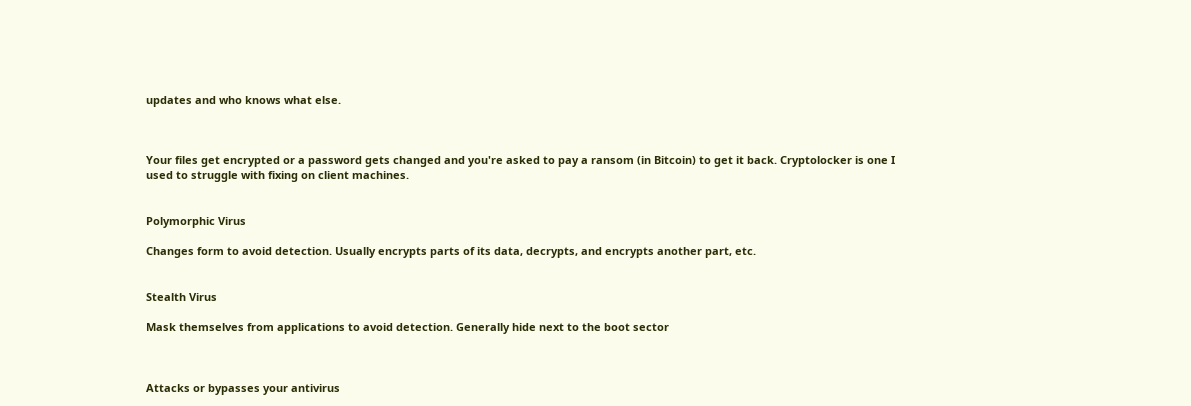updates and who knows what else.



Your files get encrypted or a password gets changed and you're asked to pay a ransom (in Bitcoin) to get it back. Cryptolocker is one I used to struggle with fixing on client machines.


Polymorphic Virus

Changes form to avoid detection. Usually encrypts parts of its data, decrypts, and encrypts another part, etc.


Stealth Virus

Mask themselves from applications to avoid detection. Generally hide next to the boot sector



Attacks or bypasses your antivirus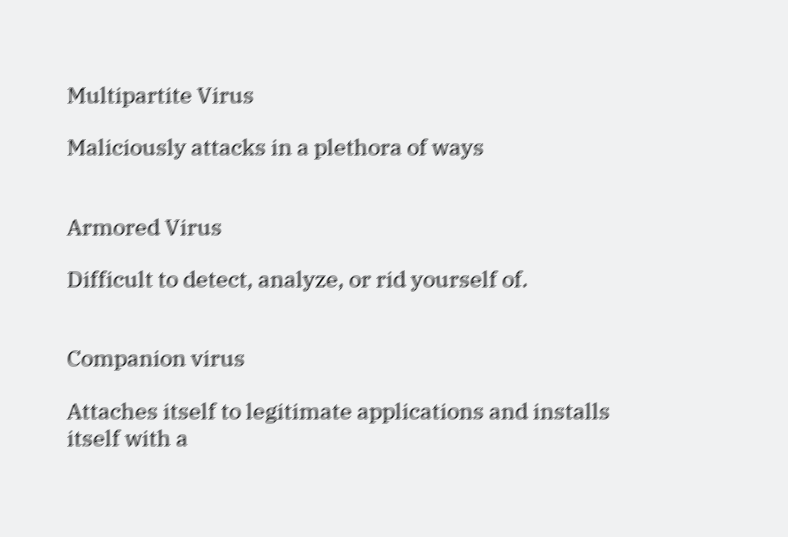Multipartite Virus

Maliciously attacks in a plethora of ways


Armored Virus

Difficult to detect, analyze, or rid yourself of.


Companion virus

Attaches itself to legitimate applications and installs itself with a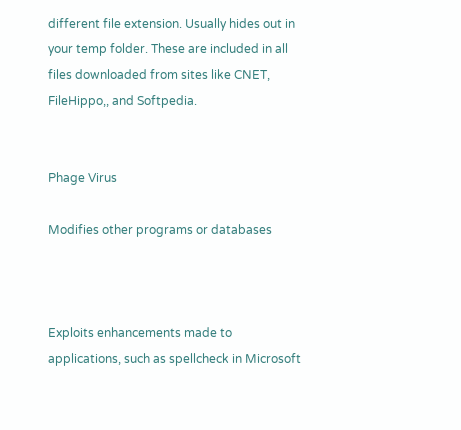different file extension. Usually hides out in your temp folder. These are included in all files downloaded from sites like CNET, FileHippo,, and Softpedia.


Phage Virus

Modifies other programs or databases



Exploits enhancements made to applications, such as spellcheck in Microsoft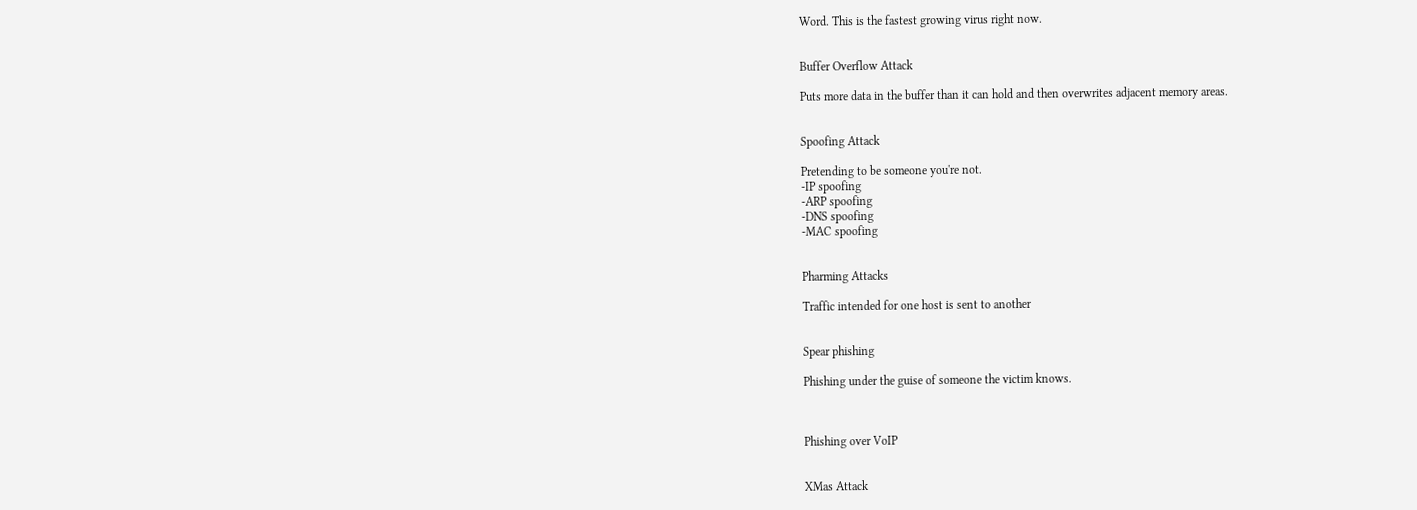Word. This is the fastest growing virus right now.


Buffer Overflow Attack

Puts more data in the buffer than it can hold and then overwrites adjacent memory areas.


Spoofing Attack

Pretending to be someone you're not.
-IP spoofing
-ARP spoofing
-DNS spoofing
-MAC spoofing


Pharming Attacks

Traffic intended for one host is sent to another


Spear phishing

Phishing under the guise of someone the victim knows.



Phishing over VoIP


XMas Attack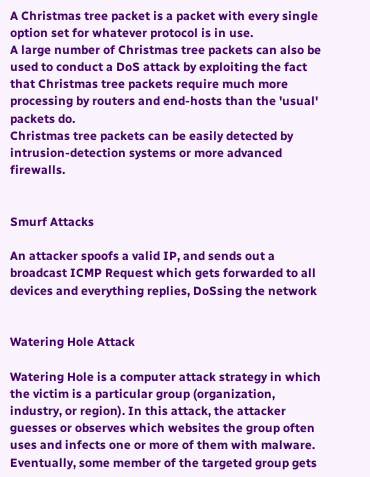A Christmas tree packet is a packet with every single option set for whatever protocol is in use.
A large number of Christmas tree packets can also be used to conduct a DoS attack by exploiting the fact that Christmas tree packets require much more processing by routers and end-hosts than the 'usual' packets do.
Christmas tree packets can be easily detected by intrusion-detection systems or more advanced firewalls.


Smurf Attacks

An attacker spoofs a valid IP, and sends out a broadcast ICMP Request which gets forwarded to all devices and everything replies, DoSsing the network


Watering Hole Attack

Watering Hole is a computer attack strategy in which the victim is a particular group (organization, industry, or region). In this attack, the attacker guesses or observes which websites the group often uses and infects one or more of them with malware. Eventually, some member of the targeted group gets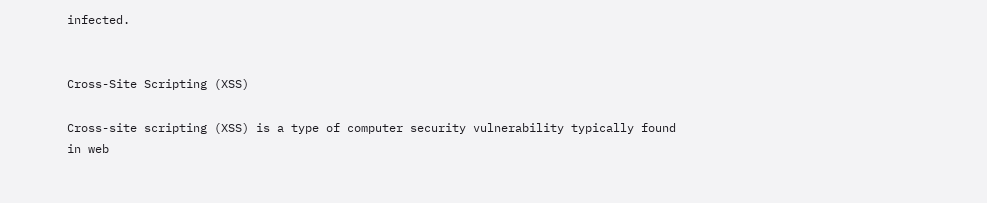infected.


Cross-Site Scripting (XSS)

Cross-site scripting (XSS) is a type of computer security vulnerability typically found in web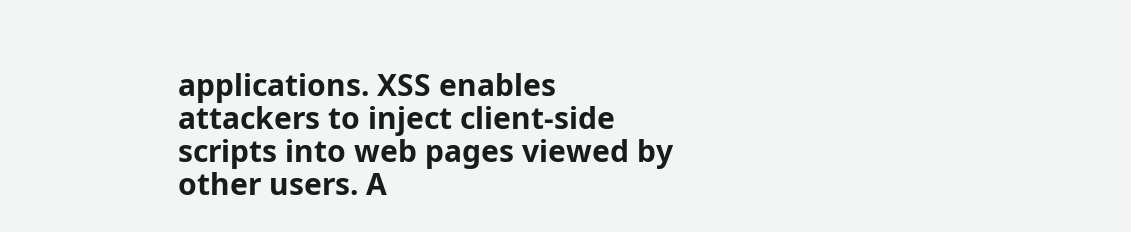applications. XSS enables attackers to inject client-side scripts into web pages viewed by other users. A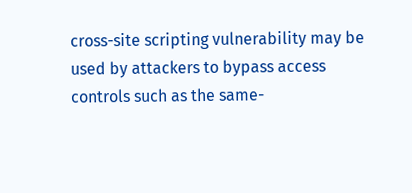cross-site scripting vulnerability may be used by attackers to bypass access controls such as the same-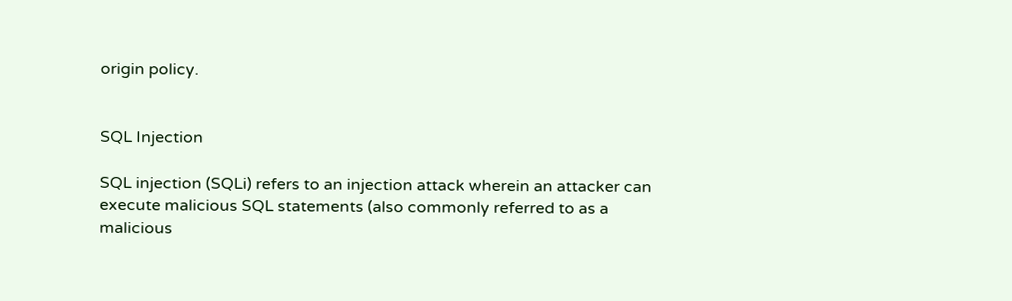origin policy.


SQL Injection

SQL injection (SQLi) refers to an injection attack wherein an attacker can execute malicious SQL statements (also commonly referred to as a malicious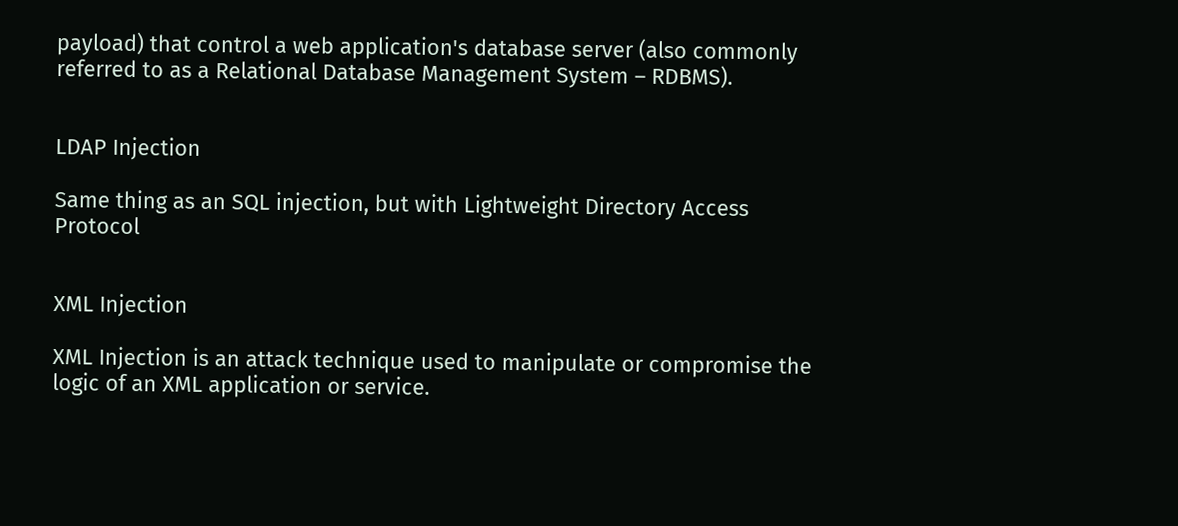payload) that control a web application's database server (also commonly referred to as a Relational Database Management System – RDBMS).


LDAP Injection

Same thing as an SQL injection, but with Lightweight Directory Access Protocol


XML Injection

XML Injection is an attack technique used to manipulate or compromise the logic of an XML application or service.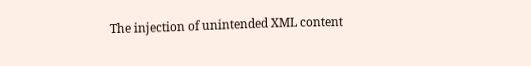The injection of unintended XML content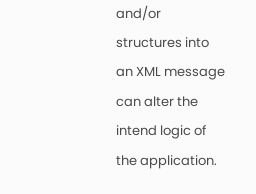and/or structures into an XML message can alter the intend logic of the application.